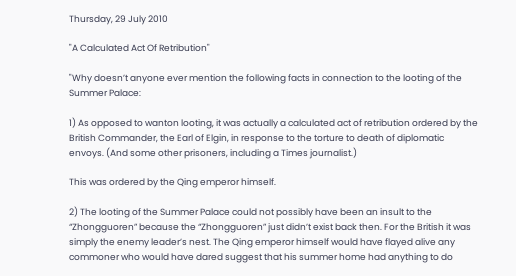Thursday, 29 July 2010

"A Calculated Act Of Retribution"

"Why doesn’t anyone ever mention the following facts in connection to the looting of the Summer Palace:

1) As opposed to wanton looting, it was actually a calculated act of retribution ordered by the British Commander, the Earl of Elgin, in response to the torture to death of diplomatic envoys. (And some other prisoners, including a Times journalist.)

This was ordered by the Qing emperor himself.

2) The looting of the Summer Palace could not possibly have been an insult to the “Zhongguoren” because the “Zhongguoren” just didn’t exist back then. For the British it was simply the enemy leader’s nest. The Qing emperor himself would have flayed alive any commoner who would have dared suggest that his summer home had anything to do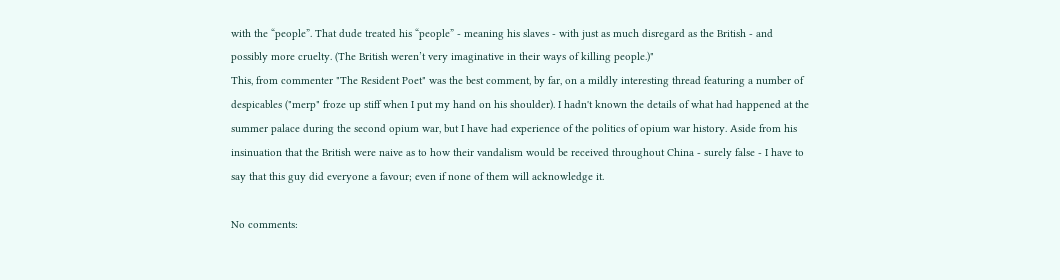with the “people”. That dude treated his “people” - meaning his slaves - with just as much disregard as the British - and possibly more cruelty. (The British weren’t very imaginative in their ways of killing people.)"
This, from commenter "The Resident Poet" was the best comment, by far, on a mildly interesting thread featuring a number of despicables ("merp" froze up stiff when I put my hand on his shoulder). I hadn't known the details of what had happened at the summer palace during the second opium war, but I have had experience of the politics of opium war history. Aside from his insinuation that the British were naive as to how their vandalism would be received throughout China - surely false - I have to say that this guy did everyone a favour; even if none of them will acknowledge it.

No comments: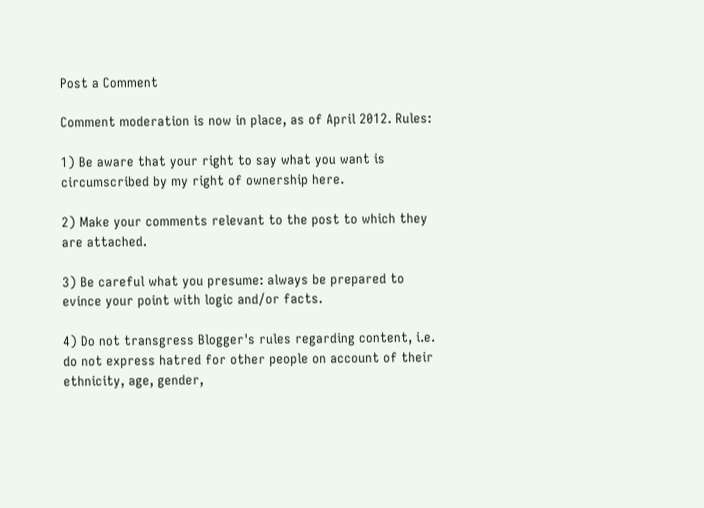Post a Comment

Comment moderation is now in place, as of April 2012. Rules:

1) Be aware that your right to say what you want is circumscribed by my right of ownership here.

2) Make your comments relevant to the post to which they are attached.

3) Be careful what you presume: always be prepared to evince your point with logic and/or facts.

4) Do not transgress Blogger's rules regarding content, i.e. do not express hatred for other people on account of their ethnicity, age, gender,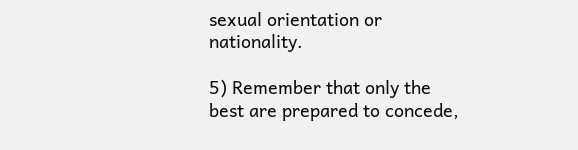sexual orientation or nationality.

5) Remember that only the best are prepared to concede,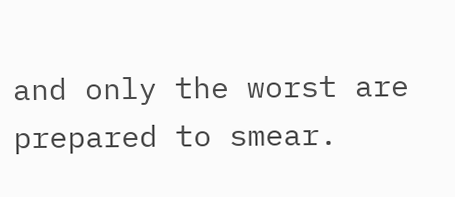and only the worst are prepared to smear.